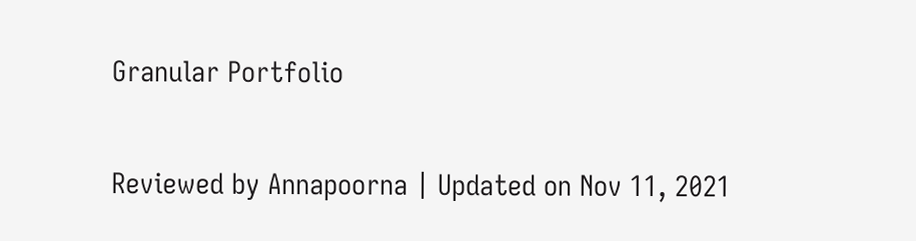Granular Portfolio

Reviewed by Annapoorna | Updated on Nov 11, 2021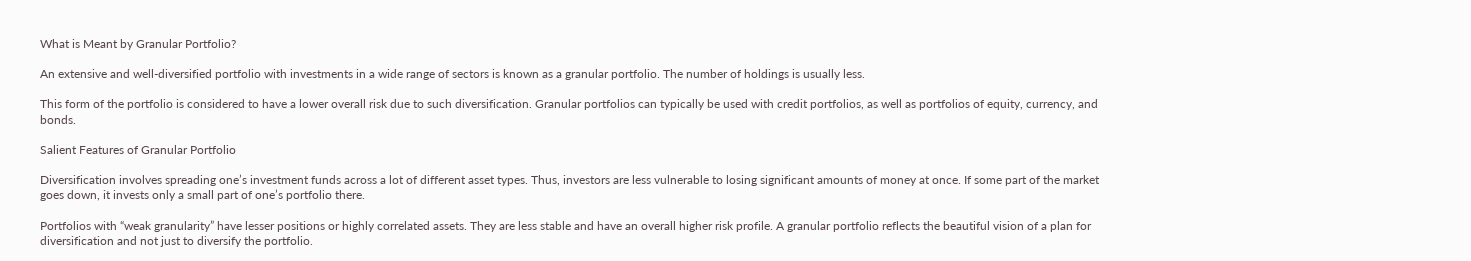What is Meant by Granular Portfolio?

An extensive and well-diversified portfolio with investments in a wide range of sectors is known as a granular portfolio. The number of holdings is usually less.

This form of the portfolio is considered to have a lower overall risk due to such diversification. Granular portfolios can typically be used with credit portfolios, as well as portfolios of equity, currency, and bonds.

Salient Features of Granular Portfolio

Diversification involves spreading one’s investment funds across a lot of different asset types. Thus, investors are less vulnerable to losing significant amounts of money at once. If some part of the market goes down, it invests only a small part of one’s portfolio there.

Portfolios with “weak granularity” have lesser positions or highly correlated assets. They are less stable and have an overall higher risk profile. A granular portfolio reflects the beautiful vision of a plan for diversification and not just to diversify the portfolio.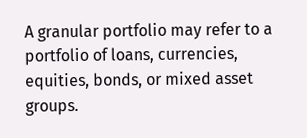A granular portfolio may refer to a portfolio of loans, currencies, equities, bonds, or mixed asset groups.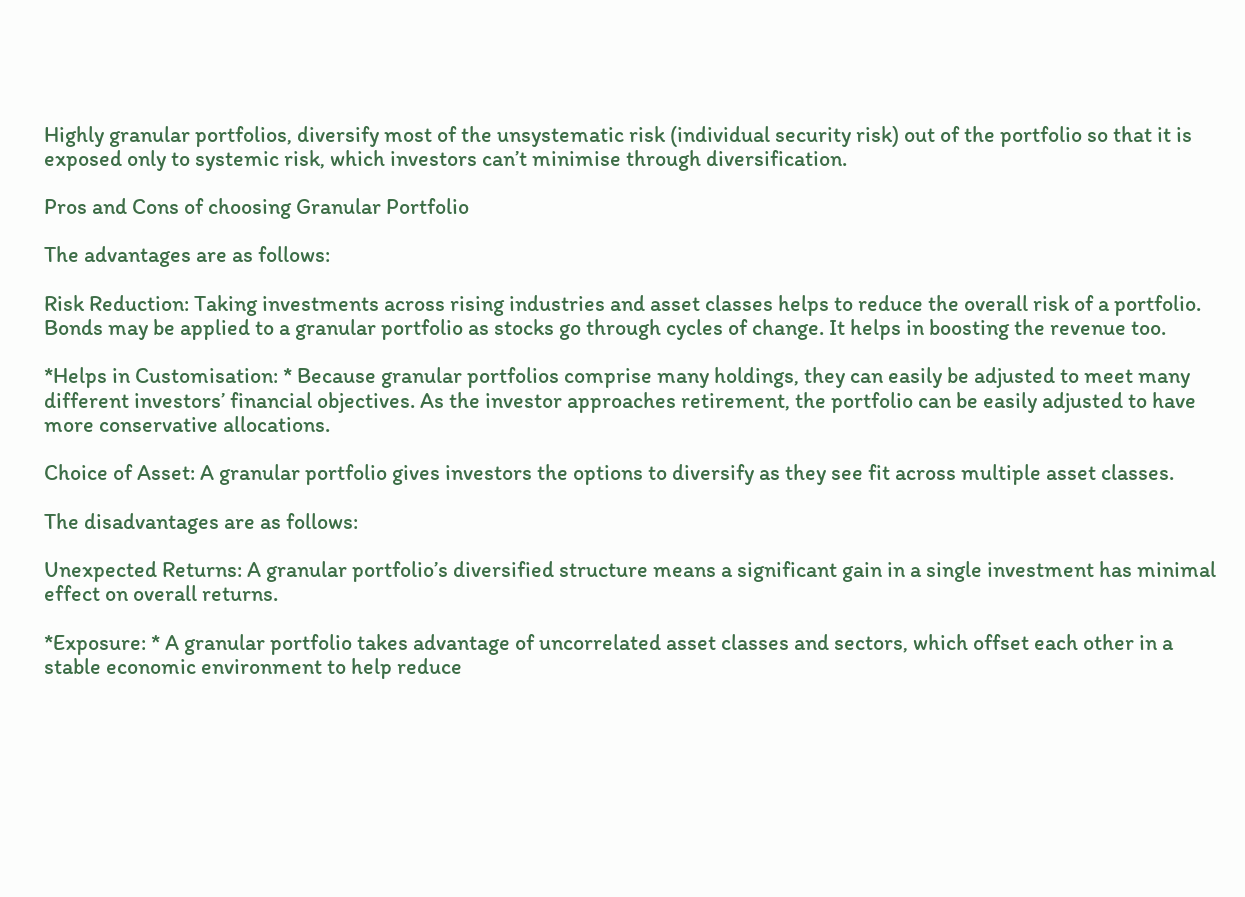Highly granular portfolios, diversify most of the unsystematic risk (individual security risk) out of the portfolio so that it is exposed only to systemic risk, which investors can’t minimise through diversification.

Pros and Cons of choosing Granular Portfolio

The advantages are as follows:

Risk Reduction: Taking investments across rising industries and asset classes helps to reduce the overall risk of a portfolio. Bonds may be applied to a granular portfolio as stocks go through cycles of change. It helps in boosting the revenue too.

*Helps in Customisation: * Because granular portfolios comprise many holdings, they can easily be adjusted to meet many different investors’ financial objectives. As the investor approaches retirement, the portfolio can be easily adjusted to have more conservative allocations.

Choice of Asset: A granular portfolio gives investors the options to diversify as they see fit across multiple asset classes.

The disadvantages are as follows:

Unexpected Returns: A granular portfolio’s diversified structure means a significant gain in a single investment has minimal effect on overall returns.

*Exposure: * A granular portfolio takes advantage of uncorrelated asset classes and sectors, which offset each other in a stable economic environment to help reduce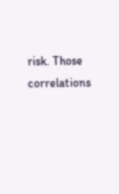risk. Those correlations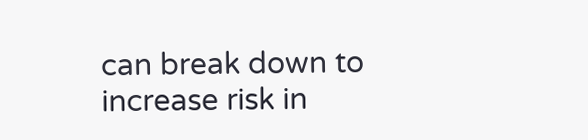can break down to increase risk in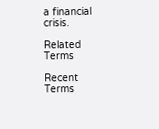a financial crisis.

Related Terms

Recent Terms